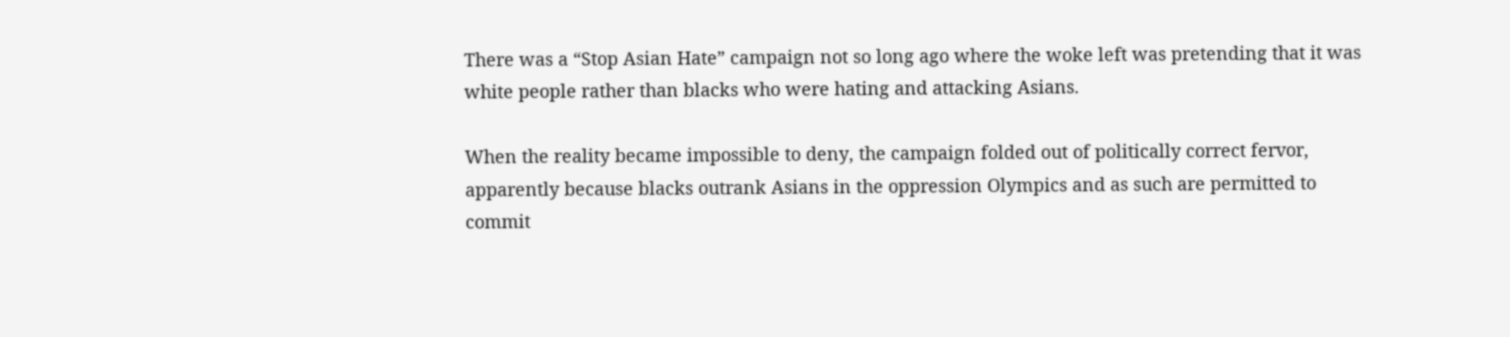There was a “Stop Asian Hate” campaign not so long ago where the woke left was pretending that it was white people rather than blacks who were hating and attacking Asians.

When the reality became impossible to deny, the campaign folded out of politically correct fervor, apparently because blacks outrank Asians in the oppression Olympics and as such are permitted to commit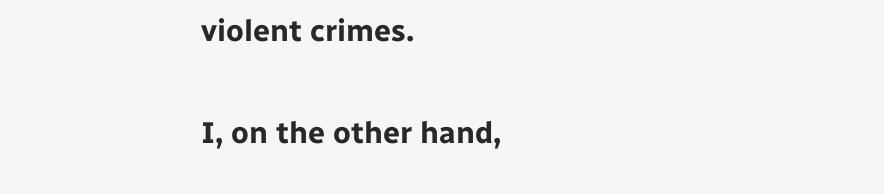violent crimes.

I, on the other hand,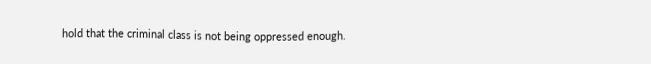hold that the criminal class is not being oppressed enough.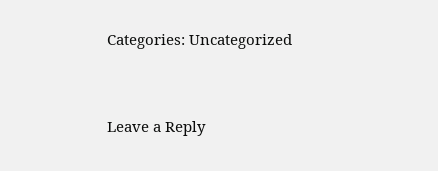Categories: Uncategorized


Leave a Reply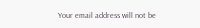Your email address will not be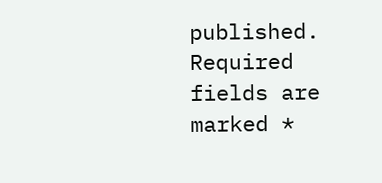published. Required fields are marked *